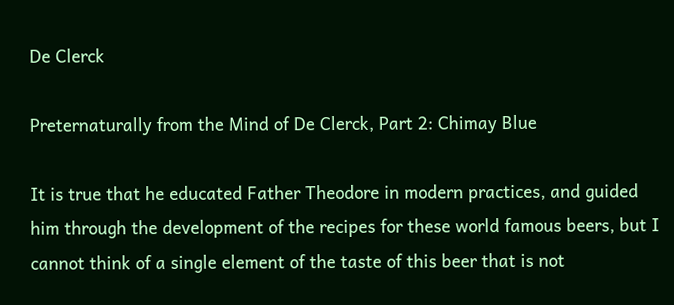De Clerck

Preternaturally from the Mind of De Clerck, Part 2: Chimay Blue

It is true that he educated Father Theodore in modern practices, and guided him through the development of the recipes for these world famous beers, but I cannot think of a single element of the taste of this beer that is not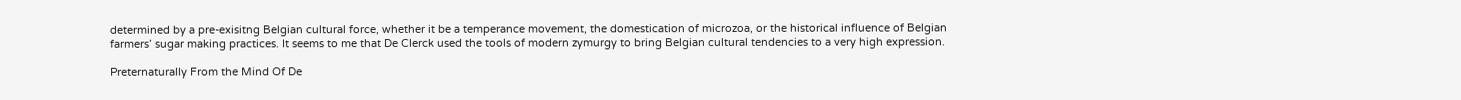determined by a pre-exisitng Belgian cultural force, whether it be a temperance movement, the domestication of microzoa, or the historical influence of Belgian farmers’ sugar making practices. It seems to me that De Clerck used the tools of modern zymurgy to bring Belgian cultural tendencies to a very high expression.

Preternaturally From the Mind Of De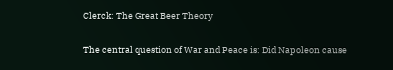Clerck: The Great Beer Theory

The central question of War and Peace is: Did Napoleon cause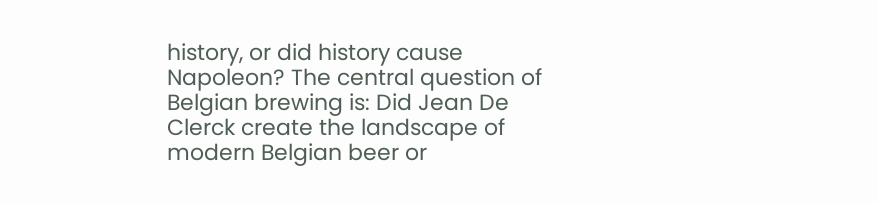history, or did history cause Napoleon? The central question of Belgian brewing is: Did Jean De Clerck create the landscape of modern Belgian beer or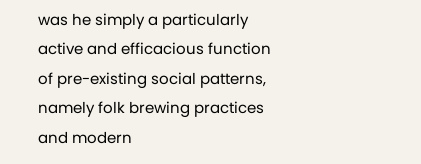was he simply a particularly active and efficacious function of pre-existing social patterns, namely folk brewing practices and modern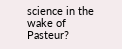science in the wake of Pasteur?